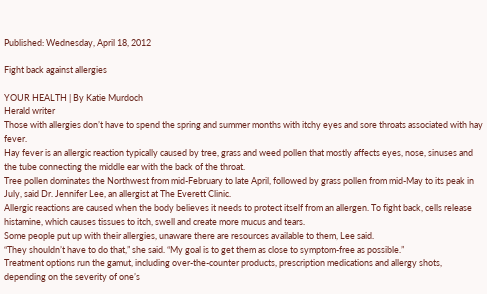Published: Wednesday, April 18, 2012

Fight back against allergies

YOUR HEALTH | By Katie Murdoch
Herald writer
Those with allergies don’t have to spend the spring and summer months with itchy eyes and sore throats associated with hay fever.
Hay fever is an allergic reaction typically caused by tree, grass and weed pollen that mostly affects eyes, nose, sinuses and the tube connecting the middle ear with the back of the throat.
Tree pollen dominates the Northwest from mid-February to late April, followed by grass pollen from mid-May to its peak in July, said Dr. Jennifer Lee, an allergist at The Everett Clinic.
Allergic reactions are caused when the body believes it needs to protect itself from an allergen. To fight back, cells release histamine, which causes tissues to itch, swell and create more mucus and tears.
Some people put up with their allergies, unaware there are resources available to them, Lee said.
“They shouldn’t have to do that,” she said. “My goal is to get them as close to symptom-free as possible.”
Treatment options run the gamut, including over-the-counter products, prescription medications and allergy shots, depending on the severity of one’s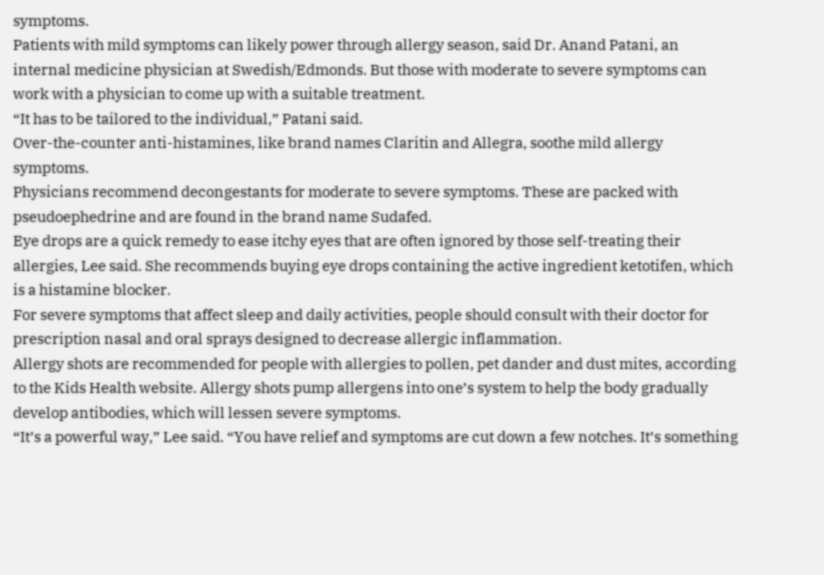symptoms.
Patients with mild symptoms can likely power through allergy season, said Dr. Anand Patani, an internal medicine physician at Swedish/Edmonds. But those with moderate to severe symptoms can work with a physician to come up with a suitable treatment.
“It has to be tailored to the individual,” Patani said.
Over-the-counter anti-histamines, like brand names Claritin and Allegra, soothe mild allergy symptoms.
Physicians recommend decongestants for moderate to severe symptoms. These are packed with pseudoephedrine and are found in the brand name Sudafed.
Eye drops are a quick remedy to ease itchy eyes that are often ignored by those self-treating their allergies, Lee said. She recommends buying eye drops containing the active ingredient ketotifen, which is a histamine blocker.
For severe symptoms that affect sleep and daily activities, people should consult with their doctor for prescription nasal and oral sprays designed to decrease allergic inflammation.
Allergy shots are recommended for people with allergies to pollen, pet dander and dust mites, according to the Kids Health website. Allergy shots pump allergens into one’s system to help the body gradually develop antibodies, which will lessen severe symptoms.
“It’s a powerful way,” Lee said. “You have relief and symptoms are cut down a few notches. It’s something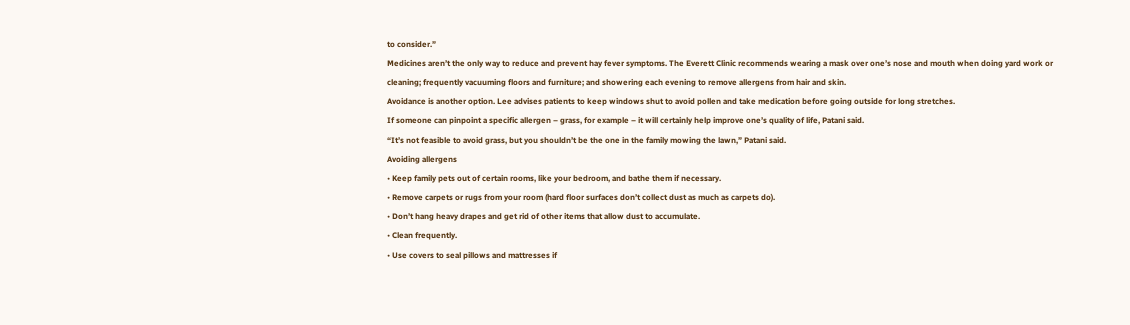to consider.”
Medicines aren’t the only way to reduce and prevent hay fever symptoms. The Everett Clinic recommends wearing a mask over one’s nose and mouth when doing yard work or cleaning; frequently vacuuming floors and furniture; and showering each evening to remove allergens from hair and skin.
Avoidance is another option. Lee advises patients to keep windows shut to avoid pollen and take medication before going outside for long stretches.
If someone can pinpoint a specific allergen – grass, for example – it will certainly help improve one’s quality of life, Patani said.
“It’s not feasible to avoid grass, but you shouldn’t be the one in the family mowing the lawn,” Patani said.
Avoiding allergens
• Keep family pets out of certain rooms, like your bedroom, and bathe them if necessary.
• Remove carpets or rugs from your room (hard floor surfaces don’t collect dust as much as carpets do).
• Don’t hang heavy drapes and get rid of other items that allow dust to accumulate.
• Clean frequently.
• Use covers to seal pillows and mattresses if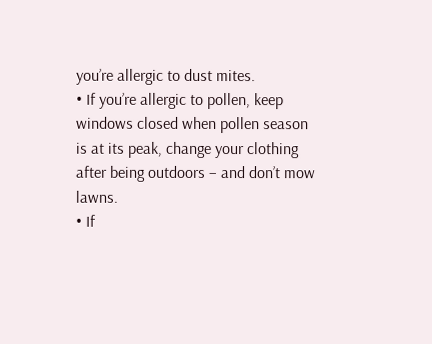you’re allergic to dust mites.
• If you’re allergic to pollen, keep windows closed when pollen season is at its peak, change your clothing after being outdoors – and don’t mow lawns.
• If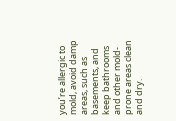you’re allergic to mold, avoid damp areas, such as basements, and keep bathrooms and other mold-prone areas clean and dry.